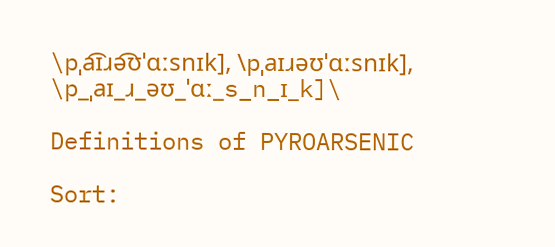\pˌa͡ɪɹə͡ʊˈɑːsnɪk], \pˌaɪɹəʊˈɑːsnɪk], \p_ˌaɪ_ɹ_əʊ_ˈɑː_s_n_ɪ_k]\

Definitions of PYROARSENIC

Sort: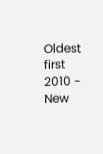Oldest first
2010 - New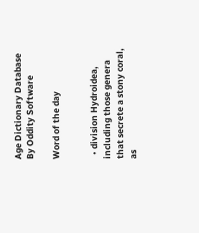Age Dictionary Database
By Oddity Software

Word of the day


  • division Hydroidea, including those genera that secrete a stony coral, as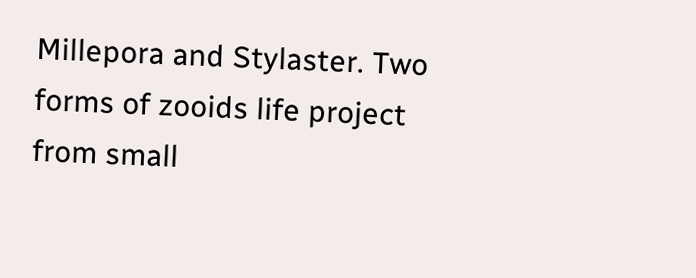Millepora and Stylaster. Two forms of zooids life project from small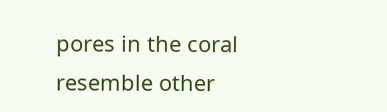pores in the coral resemble other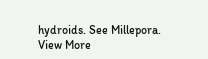hydroids. See Millepora.
View More